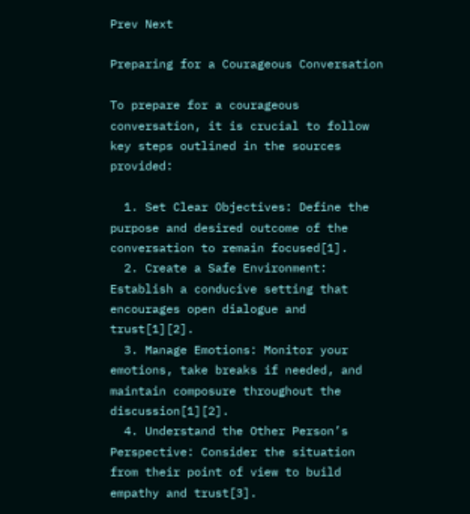Prev Next

Preparing for a Courageous Conversation

To prepare for a courageous conversation, it is crucial to follow key steps outlined in the sources provided:

  1. Set Clear Objectives: Define the purpose and desired outcome of the conversation to remain focused[1].
  2. Create a Safe Environment: Establish a conducive setting that encourages open dialogue and trust[1][2].
  3. Manage Emotions: Monitor your emotions, take breaks if needed, and maintain composure throughout the discussion[1][2].
  4. Understand the Other Person’s Perspective: Consider the situation from their point of view to build empathy and trust[3].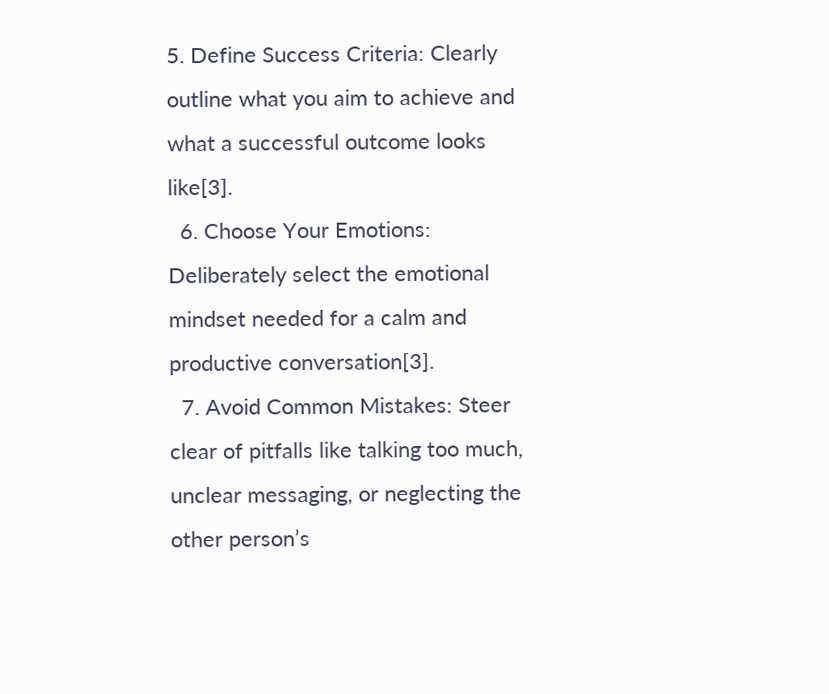5. Define Success Criteria: Clearly outline what you aim to achieve and what a successful outcome looks like[3].
  6. Choose Your Emotions: Deliberately select the emotional mindset needed for a calm and productive conversation[3].
  7. Avoid Common Mistakes: Steer clear of pitfalls like talking too much, unclear messaging, or neglecting the other person’s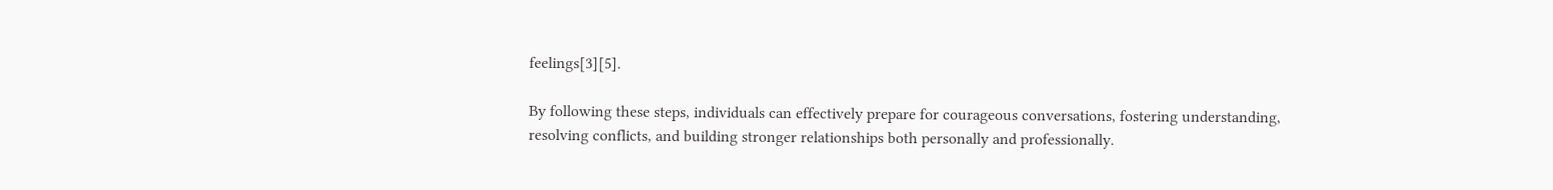feelings[3][5].

By following these steps, individuals can effectively prepare for courageous conversations, fostering understanding, resolving conflicts, and building stronger relationships both personally and professionally.